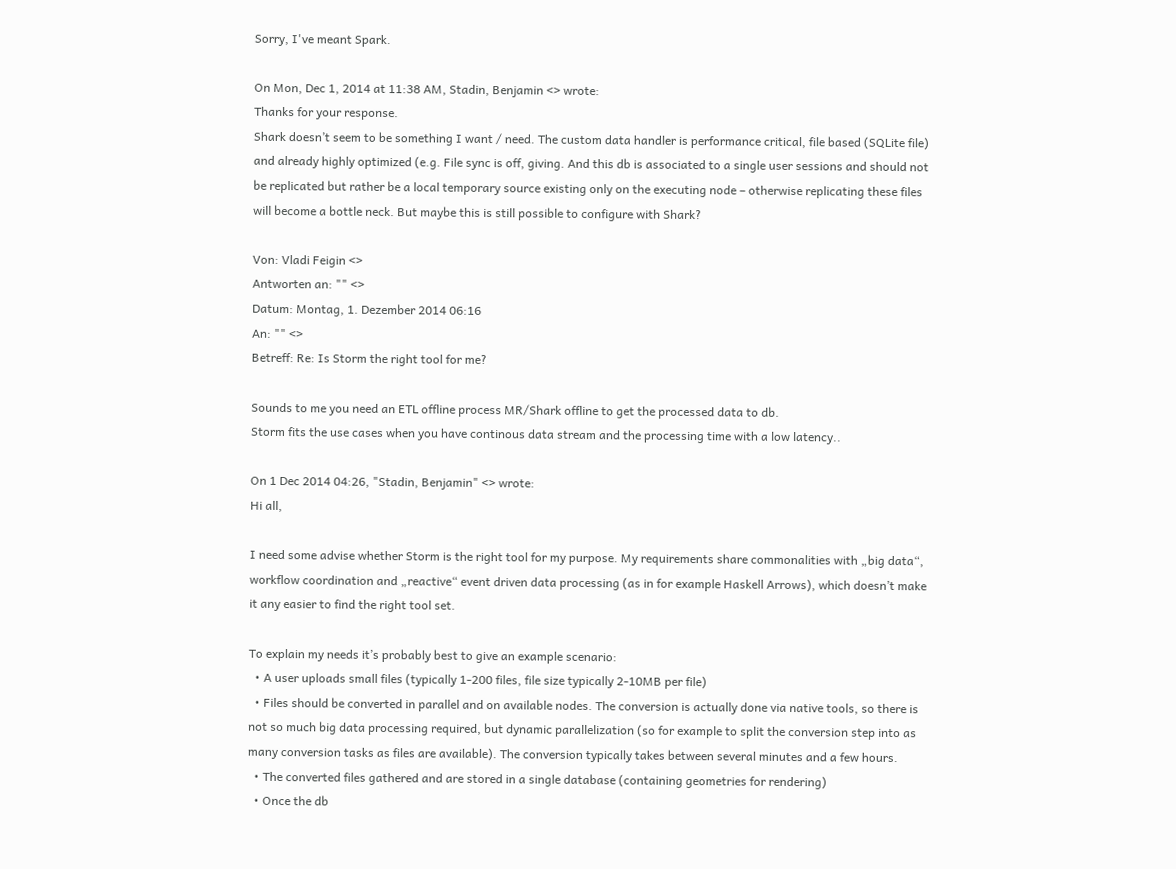Sorry, I've meant Spark.

On Mon, Dec 1, 2014 at 11:38 AM, Stadin, Benjamin <> wrote:
Thanks for your response.
Shark doesn’t seem to be something I want / need. The custom data handler is performance critical, file based (SQLite file) and already highly optimized (e.g. File sync is off, giving. And this db is associated to a single user sessions and should not be replicated but rather be a local temporary source existing only on the executing node – otherwise replicating these files will become a bottle neck. But maybe this is still possible to configure with Shark?

Von: Vladi Feigin <>
Antworten an: "" <>
Datum: Montag, 1. Dezember 2014 06:16
An: "" <>
Betreff: Re: Is Storm the right tool for me?

Sounds to me you need an ETL offline process MR/Shark offline to get the processed data to db.
Storm fits the use cases when you have continous data stream and the processing time with a low latency..

On 1 Dec 2014 04:26, "Stadin, Benjamin" <> wrote:
Hi all,

I need some advise whether Storm is the right tool for my purpose. My requirements share commonalities with „big data“, workflow coordination and „reactive“ event driven data processing (as in for example Haskell Arrows), which doesn’t make it any easier to find the right tool set.

To explain my needs it’s probably best to give an example scenario:
  • A user uploads small files (typically 1-200 files, file size typically 2-10MB per file)
  • Files should be converted in parallel and on available nodes. The conversion is actually done via native tools, so there is not so much big data processing required, but dynamic parallelization (so for example to split the conversion step into as many conversion tasks as files are available). The conversion typically takes between several minutes and a few hours.
  • The converted files gathered and are stored in a single database (containing geometries for rendering)
  • Once the db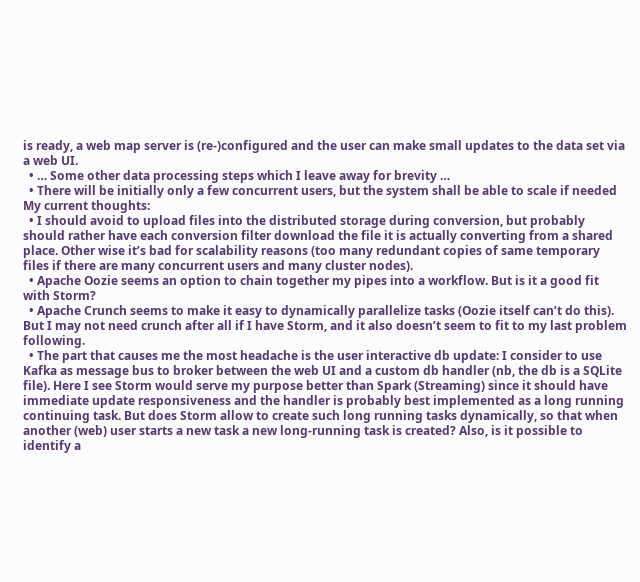is ready, a web map server is (re-)configured and the user can make small updates to the data set via a web UI.
  • … Some other data processing steps which I leave away for brevity …
  • There will be initially only a few concurrent users, but the system shall be able to scale if needed
My current thoughts:
  • I should avoid to upload files into the distributed storage during conversion, but probably should rather have each conversion filter download the file it is actually converting from a shared place. Other wise it’s bad for scalability reasons (too many redundant copies of same temporary files if there are many concurrent users and many cluster nodes).
  • Apache Oozie seems an option to chain together my pipes into a workflow. But is it a good fit with Storm?
  • Apache Crunch seems to make it easy to dynamically parallelize tasks (Oozie itself can’t do this). But I may not need crunch after all if I have Storm, and it also doesn’t seem to fit to my last problem following.
  • The part that causes me the most headache is the user interactive db update: I consider to use Kafka as message bus to broker between the web UI and a custom db handler (nb, the db is a SQLite file). Here I see Storm would serve my purpose better than Spark (Streaming) since it should have immediate update responsiveness and the handler is probably best implemented as a long running continuing task. But does Storm allow to create such long running tasks dynamically, so that when another (web) user starts a new task a new long-running task is created? Also, is it possible to identify a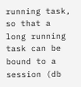running task, so that a long running task can be bound to a session (db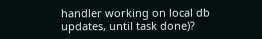handler working on local db updates, until task done)?